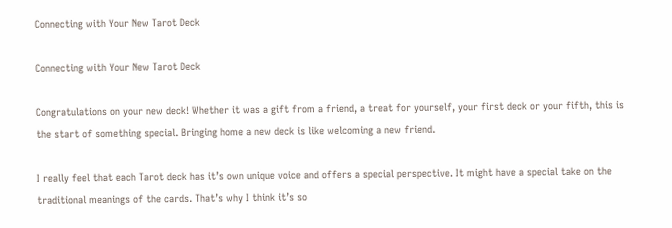Connecting with Your New Tarot Deck

Connecting with Your New Tarot Deck

Congratulations on your new deck! Whether it was a gift from a friend, a treat for yourself, your first deck or your fifth, this is the start of something special. Bringing home a new deck is like welcoming a new friend.

I really feel that each Tarot deck has it’s own unique voice and offers a special perspective. It might have a special take on the traditional meanings of the cards. That’s why I think it’s so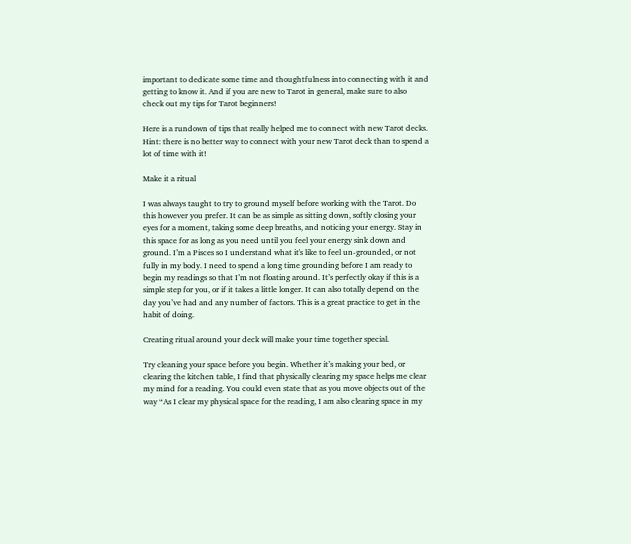important to dedicate some time and thoughtfulness into connecting with it and getting to know it. And if you are new to Tarot in general, make sure to also check out my tips for Tarot beginners!

Here is a rundown of tips that really helped me to connect with new Tarot decks. Hint: there is no better way to connect with your new Tarot deck than to spend a lot of time with it!

Make it a ritual

I was always taught to try to ground myself before working with the Tarot. Do this however you prefer. It can be as simple as sitting down, softly closing your eyes for a moment, taking some deep breaths, and noticing your energy. Stay in this space for as long as you need until you feel your energy sink down and ground. I’m a Pisces so I understand what it's like to feel un-grounded, or not fully in my body. I need to spend a long time grounding before I am ready to begin my readings so that I’m not floating around. It’s perfectly okay if this is a simple step for you, or if it takes a little longer. It can also totally depend on the day you’ve had and any number of factors. This is a great practice to get in the habit of doing.

Creating ritual around your deck will make your time together special.

Try cleaning your space before you begin. Whether it’s making your bed, or clearing the kitchen table, I find that physically clearing my space helps me clear my mind for a reading. You could even state that as you move objects out of the way “As I clear my physical space for the reading, I am also clearing space in my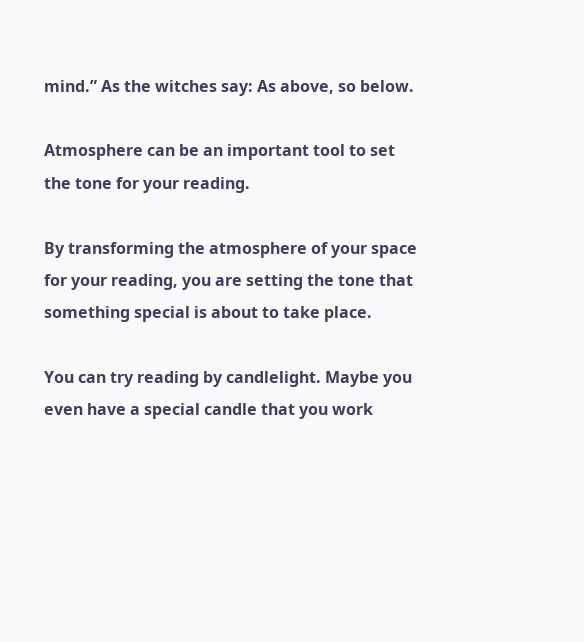mind.” As the witches say: As above, so below.

Atmosphere can be an important tool to set the tone for your reading.

By transforming the atmosphere of your space for your reading, you are setting the tone that something special is about to take place.

You can try reading by candlelight. Maybe you even have a special candle that you work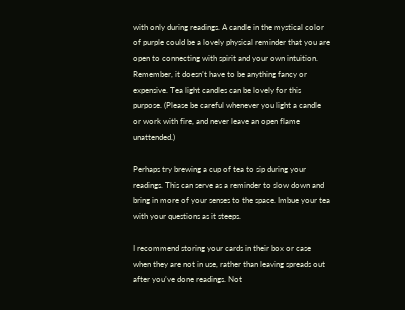with only during readings. A candle in the mystical color of purple could be a lovely physical reminder that you are open to connecting with spirit and your own intuition. Remember, it doesn’t have to be anything fancy or expensive. Tea light candles can be lovely for this purpose. (Please be careful whenever you light a candle or work with fire, and never leave an open flame unattended.)

Perhaps try brewing a cup of tea to sip during your readings. This can serve as a reminder to slow down and bring in more of your senses to the space. Imbue your tea with your questions as it steeps.

I recommend storing your cards in their box or case when they are not in use, rather than leaving spreads out after you’ve done readings. Not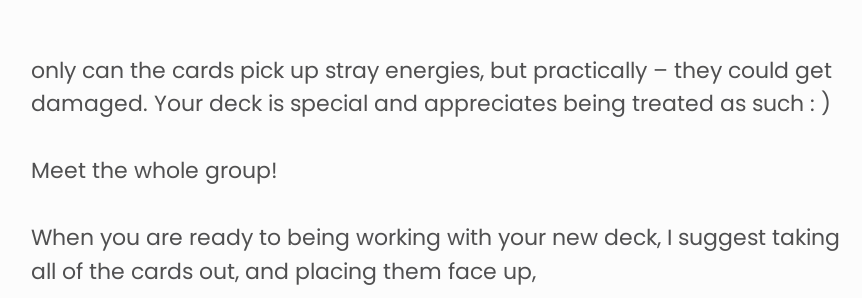only can the cards pick up stray energies, but practically – they could get damaged. Your deck is special and appreciates being treated as such : )

Meet the whole group!

When you are ready to being working with your new deck, I suggest taking all of the cards out, and placing them face up,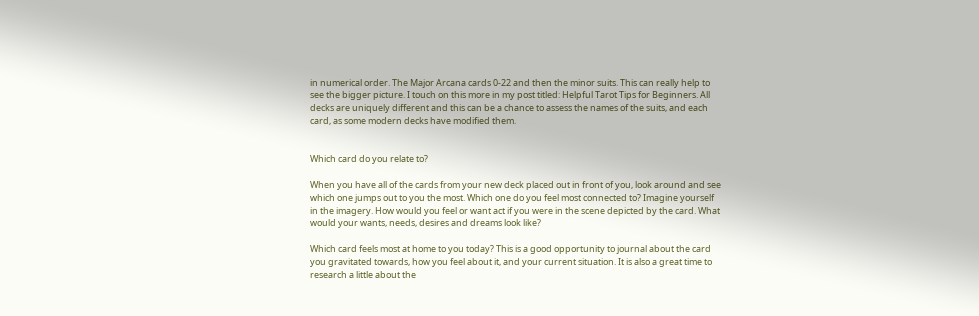in numerical order. The Major Arcana cards 0-22 and then the minor suits. This can really help to see the bigger picture. I touch on this more in my post titled: Helpful Tarot Tips for Beginners. All decks are uniquely different and this can be a chance to assess the names of the suits, and each card, as some modern decks have modified them.


Which card do you relate to?

When you have all of the cards from your new deck placed out in front of you, look around and see which one jumps out to you the most. Which one do you feel most connected to? Imagine yourself in the imagery. How would you feel or want act if you were in the scene depicted by the card. What would your wants, needs, desires and dreams look like?

Which card feels most at home to you today? This is a good opportunity to journal about the card you gravitated towards, how you feel about it, and your current situation. It is also a great time to research a little about the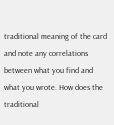traditional meaning of the card and note any correlations between what you find and what you wrote. How does the traditional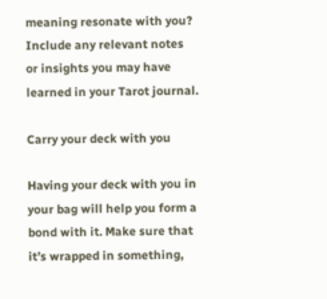meaning resonate with you? Include any relevant notes or insights you may have learned in your Tarot journal.

Carry your deck with you

Having your deck with you in your bag will help you form a bond with it. Make sure that it’s wrapped in something,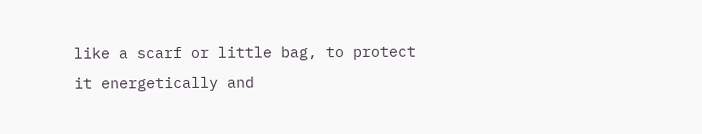like a scarf or little bag, to protect it energetically and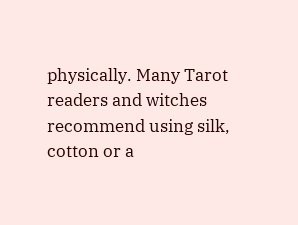physically. Many Tarot readers and witches recommend using silk, cotton or a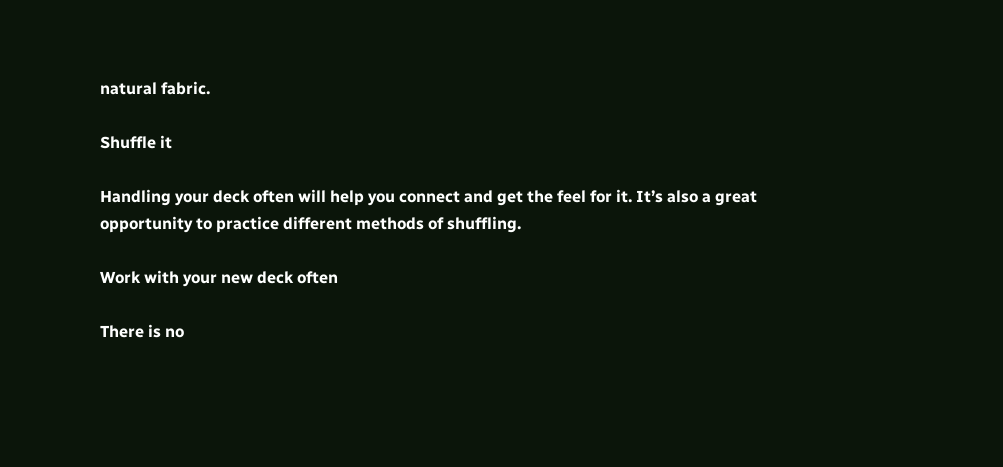natural fabric.

Shuffle it

Handling your deck often will help you connect and get the feel for it. It’s also a great opportunity to practice different methods of shuffling.

Work with your new deck often

There is no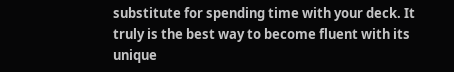substitute for spending time with your deck. It truly is the best way to become fluent with its unique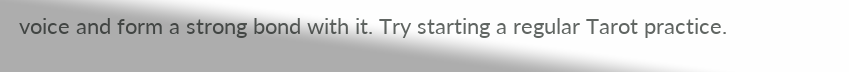voice and form a strong bond with it. Try starting a regular Tarot practice.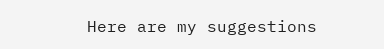Here are my suggestions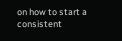on how to start a consistent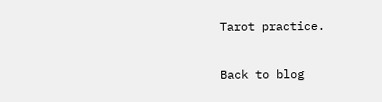Tarot practice.

Back to blog